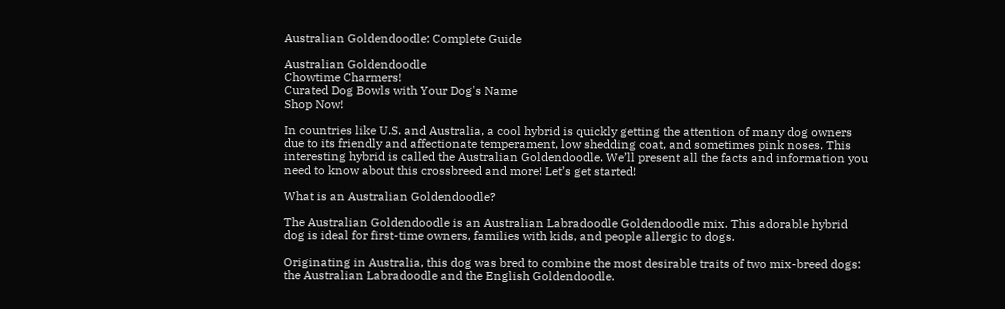Australian Goldendoodle: Complete Guide

Australian Goldendoodle
Chowtime Charmers!
Curated Dog Bowls with Your Dog's Name
Shop Now!

In countries like U.S. and Australia, a cool hybrid is quickly getting the attention of many dog owners due to its friendly and affectionate temperament, low shedding coat, and sometimes pink noses. This interesting hybrid is called the Australian Goldendoodle. We’ll present all the facts and information you need to know about this crossbreed and more! Let’s get started!

What is an Australian Goldendoodle?

The Australian Goldendoodle is an Australian Labradoodle Goldendoodle mix. This adorable hybrid dog is ideal for first-time owners, families with kids, and people allergic to dogs.

Originating in Australia, this dog was bred to combine the most desirable traits of two mix-breed dogs: the Australian Labradoodle and the English Goldendoodle.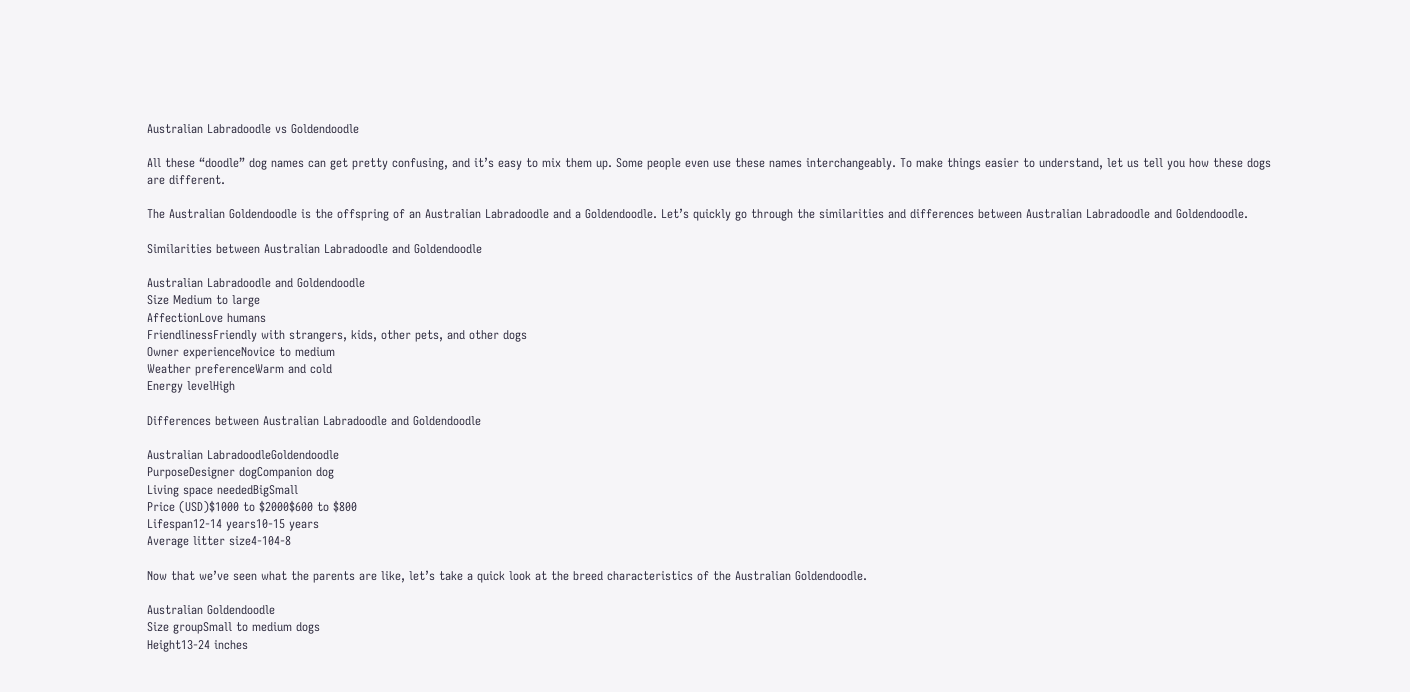Australian Labradoodle vs Goldendoodle

All these “doodle” dog names can get pretty confusing, and it’s easy to mix them up. Some people even use these names interchangeably. To make things easier to understand, let us tell you how these dogs are different.

The Australian Goldendoodle is the offspring of an Australian Labradoodle and a Goldendoodle. Let’s quickly go through the similarities and differences between Australian Labradoodle and Goldendoodle.

Similarities between Australian Labradoodle and Goldendoodle

Australian Labradoodle and Goldendoodle
Size Medium to large
AffectionLove humans
FriendlinessFriendly with strangers, kids, other pets, and other dogs
Owner experienceNovice to medium
Weather preferenceWarm and cold
Energy levelHigh

Differences between Australian Labradoodle and Goldendoodle

Australian LabradoodleGoldendoodle
PurposeDesigner dogCompanion dog
Living space neededBigSmall
Price (USD)$1000 to $2000$600 to $800
Lifespan12-14 years10-15 years
Average litter size4-104-8

Now that we’ve seen what the parents are like, let’s take a quick look at the breed characteristics of the Australian Goldendoodle.

Australian Goldendoodle
Size groupSmall to medium dogs
Height13-24 inches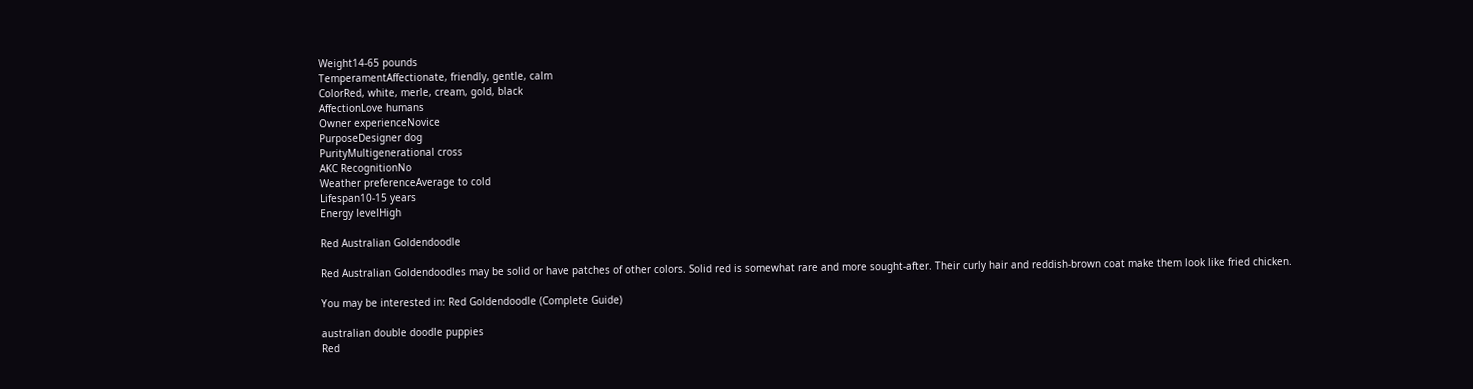Weight14-65 pounds
TemperamentAffectionate, friendly, gentle, calm
ColorRed, white, merle, cream, gold, black
AffectionLove humans
Owner experienceNovice
PurposeDesigner dog
PurityMultigenerational cross
AKC RecognitionNo
Weather preferenceAverage to cold
Lifespan10-15 years
Energy levelHigh

Red Australian Goldendoodle

Red Australian Goldendoodles may be solid or have patches of other colors. Solid red is somewhat rare and more sought-after. Their curly hair and reddish-brown coat make them look like fried chicken.

You may be interested in: Red Goldendoodle (Complete Guide)

australian double doodle puppies
Red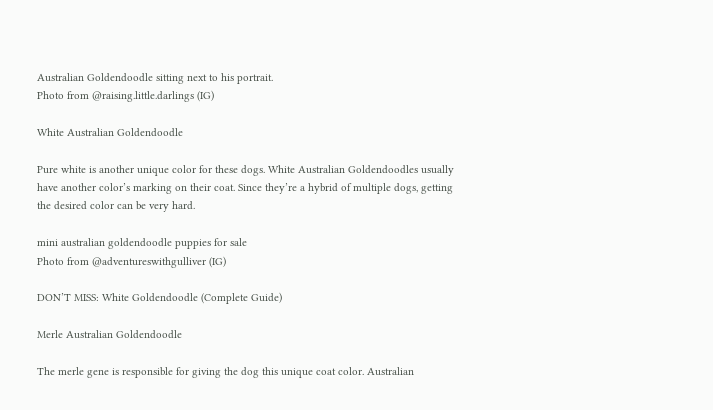Australian Goldendoodle sitting next to his portrait.
Photo from @raising.little.darlings (IG)

White Australian Goldendoodle

Pure white is another unique color for these dogs. White Australian Goldendoodles usually have another color’s marking on their coat. Since they’re a hybrid of multiple dogs, getting the desired color can be very hard.

mini australian goldendoodle puppies for sale
Photo from @adventureswithgulliver (IG)

DON’T MISS: White Goldendoodle (Complete Guide)

Merle Australian Goldendoodle

The merle gene is responsible for giving the dog this unique coat color. Australian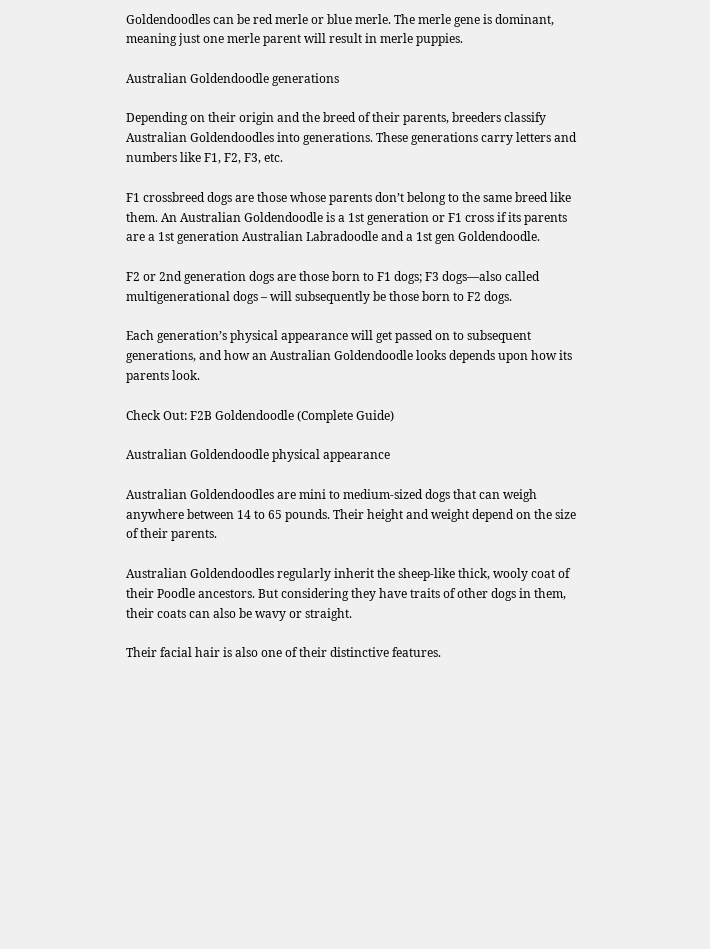Goldendoodles can be red merle or blue merle. The merle gene is dominant, meaning just one merle parent will result in merle puppies.

Australian Goldendoodle generations

Depending on their origin and the breed of their parents, breeders classify Australian Goldendoodles into generations. These generations carry letters and numbers like F1, F2, F3, etc.

F1 crossbreed dogs are those whose parents don’t belong to the same breed like them. An Australian Goldendoodle is a 1st generation or F1 cross if its parents are a 1st generation Australian Labradoodle and a 1st gen Goldendoodle.

F2 or 2nd generation dogs are those born to F1 dogs; F3 dogs—also called multigenerational dogs – will subsequently be those born to F2 dogs.

Each generation’s physical appearance will get passed on to subsequent generations, and how an Australian Goldendoodle looks depends upon how its parents look.

Check Out: F2B Goldendoodle (Complete Guide)

Australian Goldendoodle physical appearance

Australian Goldendoodles are mini to medium-sized dogs that can weigh anywhere between 14 to 65 pounds. Their height and weight depend on the size of their parents.

Australian Goldendoodles regularly inherit the sheep-like thick, wooly coat of their Poodle ancestors. But considering they have traits of other dogs in them, their coats can also be wavy or straight.

Their facial hair is also one of their distinctive features.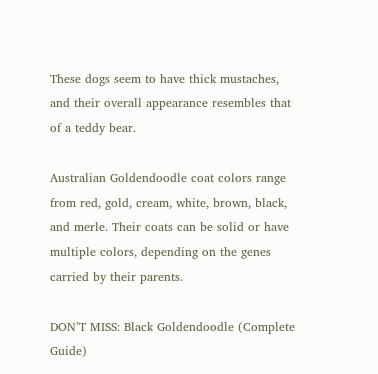These dogs seem to have thick mustaches, and their overall appearance resembles that of a teddy bear.

Australian Goldendoodle coat colors range from red, gold, cream, white, brown, black, and merle. Their coats can be solid or have multiple colors, depending on the genes carried by their parents.

DON’T MISS: Black Goldendoodle (Complete Guide)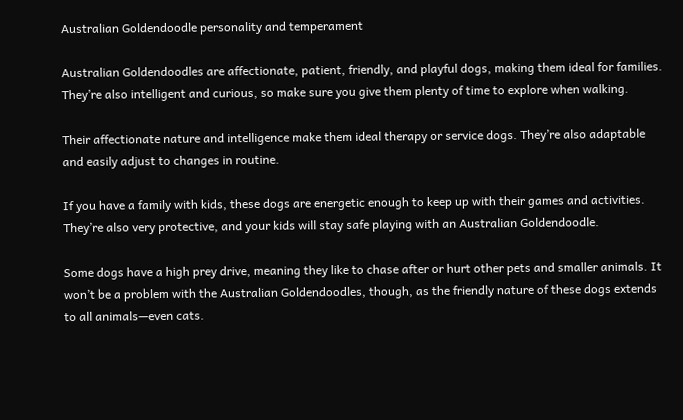Australian Goldendoodle personality and temperament

Australian Goldendoodles are affectionate, patient, friendly, and playful dogs, making them ideal for families. They’re also intelligent and curious, so make sure you give them plenty of time to explore when walking.

Their affectionate nature and intelligence make them ideal therapy or service dogs. They’re also adaptable and easily adjust to changes in routine.

If you have a family with kids, these dogs are energetic enough to keep up with their games and activities. They’re also very protective, and your kids will stay safe playing with an Australian Goldendoodle.

Some dogs have a high prey drive, meaning they like to chase after or hurt other pets and smaller animals. It won’t be a problem with the Australian Goldendoodles, though, as the friendly nature of these dogs extends to all animals—even cats.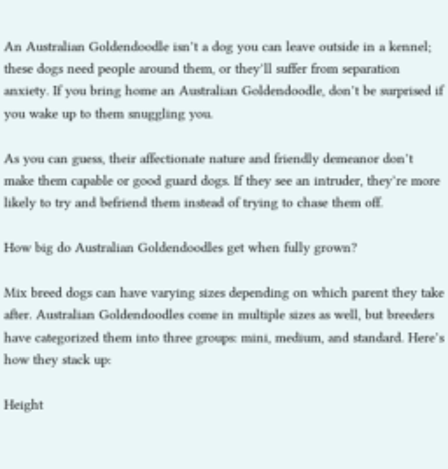An Australian Goldendoodle isn’t a dog you can leave outside in a kennel; these dogs need people around them, or they’ll suffer from separation anxiety. If you bring home an Australian Goldendoodle, don’t be surprised if you wake up to them snuggling you.

As you can guess, their affectionate nature and friendly demeanor don’t make them capable or good guard dogs. If they see an intruder, they’re more likely to try and befriend them instead of trying to chase them off.

How big do Australian Goldendoodles get when fully grown?

Mix breed dogs can have varying sizes depending on which parent they take after. Australian Goldendoodles come in multiple sizes as well, but breeders have categorized them into three groups: mini, medium, and standard. Here’s how they stack up:

Height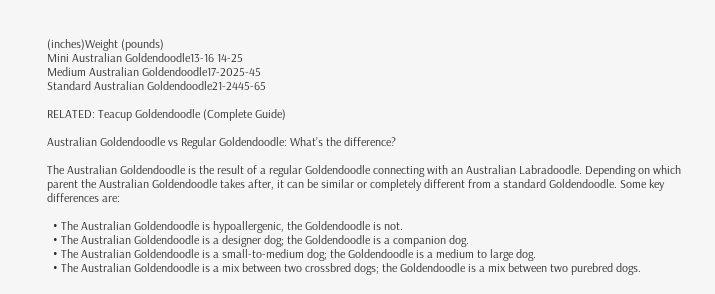(inches)Weight (pounds)
Mini Australian Goldendoodle13-16 14-25
Medium Australian Goldendoodle17-2025-45
Standard Australian Goldendoodle21-2445-65

RELATED: Teacup Goldendoodle (Complete Guide)

Australian Goldendoodle vs Regular Goldendoodle: What’s the difference?

The Australian Goldendoodle is the result of a regular Goldendoodle connecting with an Australian Labradoodle. Depending on which parent the Australian Goldendoodle takes after, it can be similar or completely different from a standard Goldendoodle. Some key differences are:

  • The Australian Goldendoodle is hypoallergenic, the Goldendoodle is not.
  • The Australian Goldendoodle is a designer dog; the Goldendoodle is a companion dog.
  • The Australian Goldendoodle is a small-to-medium dog; the Goldendoodle is a medium to large dog.
  • The Australian Goldendoodle is a mix between two crossbred dogs; the Goldendoodle is a mix between two purebred dogs.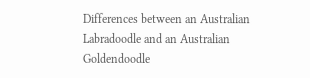Differences between an Australian Labradoodle and an Australian Goldendoodle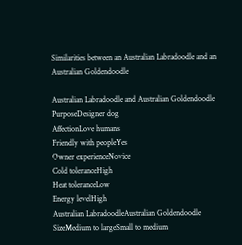Similarities between an Australian Labradoodle and an Australian Goldendoodle

Australian Labradoodle and Australian Goldendoodle
PurposeDesigner dog
AffectionLove humans
Friendly with peopleYes
Owner experienceNovice
Cold toleranceHigh
Heat toleranceLow
Energy levelHigh
Australian LabradoodleAustralian Goldendoodle
SizeMedium to largeSmall to medium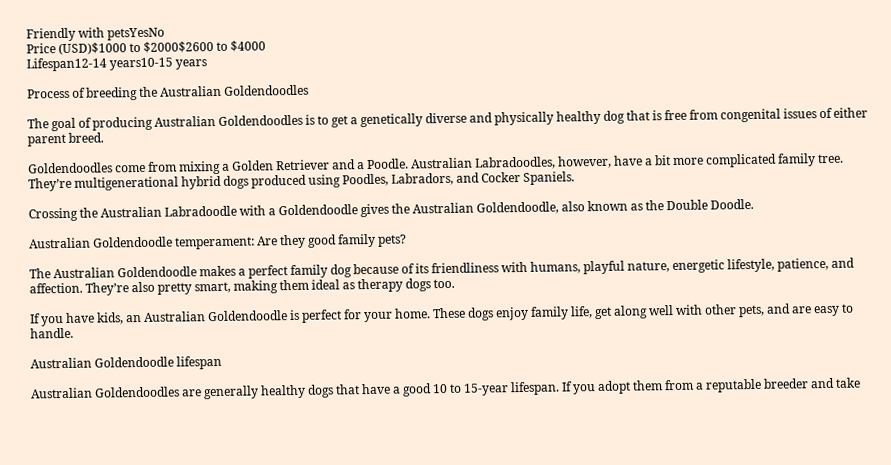Friendly with petsYesNo
Price (USD)$1000 to $2000$2600 to $4000
Lifespan12-14 years10-15 years

Process of breeding the Australian Goldendoodles

The goal of producing Australian Goldendoodles is to get a genetically diverse and physically healthy dog that is free from congenital issues of either parent breed.

Goldendoodles come from mixing a Golden Retriever and a Poodle. Australian Labradoodles, however, have a bit more complicated family tree. They’re multigenerational hybrid dogs produced using Poodles, Labradors, and Cocker Spaniels.

Crossing the Australian Labradoodle with a Goldendoodle gives the Australian Goldendoodle, also known as the Double Doodle.

Australian Goldendoodle temperament: Are they good family pets?

The Australian Goldendoodle makes a perfect family dog because of its friendliness with humans, playful nature, energetic lifestyle, patience, and affection. They’re also pretty smart, making them ideal as therapy dogs too.

If you have kids, an Australian Goldendoodle is perfect for your home. These dogs enjoy family life, get along well with other pets, and are easy to handle.

Australian Goldendoodle lifespan

Australian Goldendoodles are generally healthy dogs that have a good 10 to 15-year lifespan. If you adopt them from a reputable breeder and take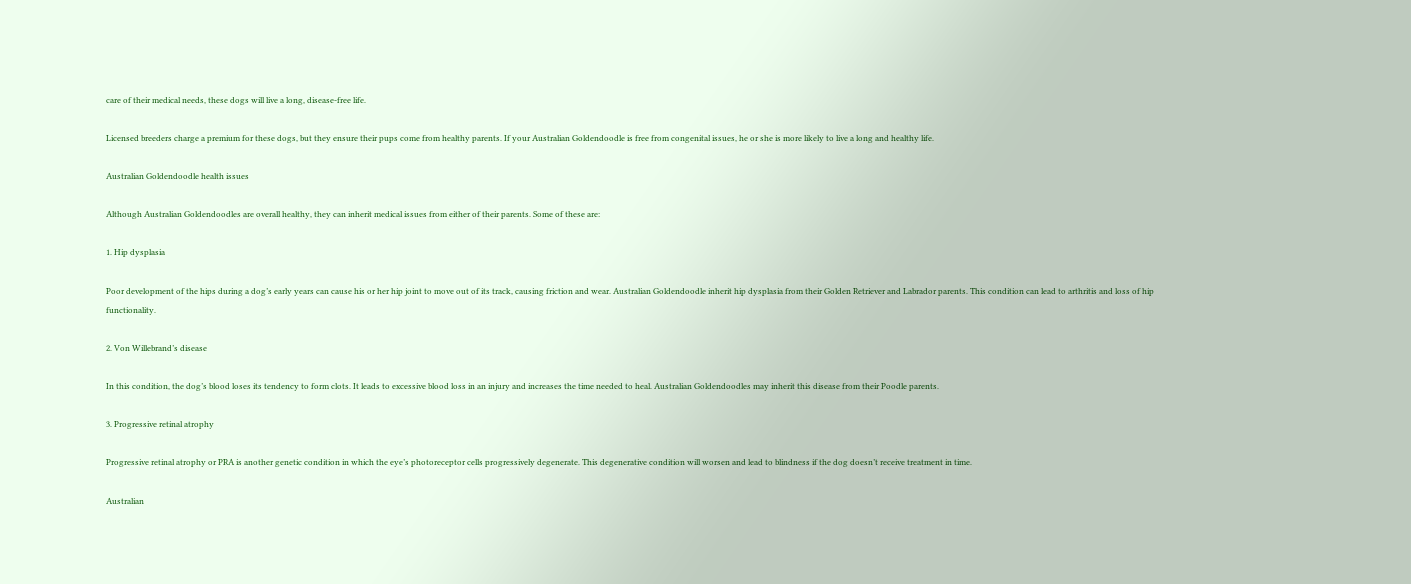care of their medical needs, these dogs will live a long, disease-free life.

Licensed breeders charge a premium for these dogs, but they ensure their pups come from healthy parents. If your Australian Goldendoodle is free from congenital issues, he or she is more likely to live a long and healthy life.

Australian Goldendoodle health issues

Although Australian Goldendoodles are overall healthy, they can inherit medical issues from either of their parents. Some of these are:

1. Hip dysplasia

Poor development of the hips during a dog’s early years can cause his or her hip joint to move out of its track, causing friction and wear. Australian Goldendoodle inherit hip dysplasia from their Golden Retriever and Labrador parents. This condition can lead to arthritis and loss of hip functionality.

2. Von Willebrand’s disease

In this condition, the dog’s blood loses its tendency to form clots. It leads to excessive blood loss in an injury and increases the time needed to heal. Australian Goldendoodles may inherit this disease from their Poodle parents.

3. Progressive retinal atrophy

Progressive retinal atrophy or PRA is another genetic condition in which the eye’s photoreceptor cells progressively degenerate. This degenerative condition will worsen and lead to blindness if the dog doesn’t receive treatment in time.

Australian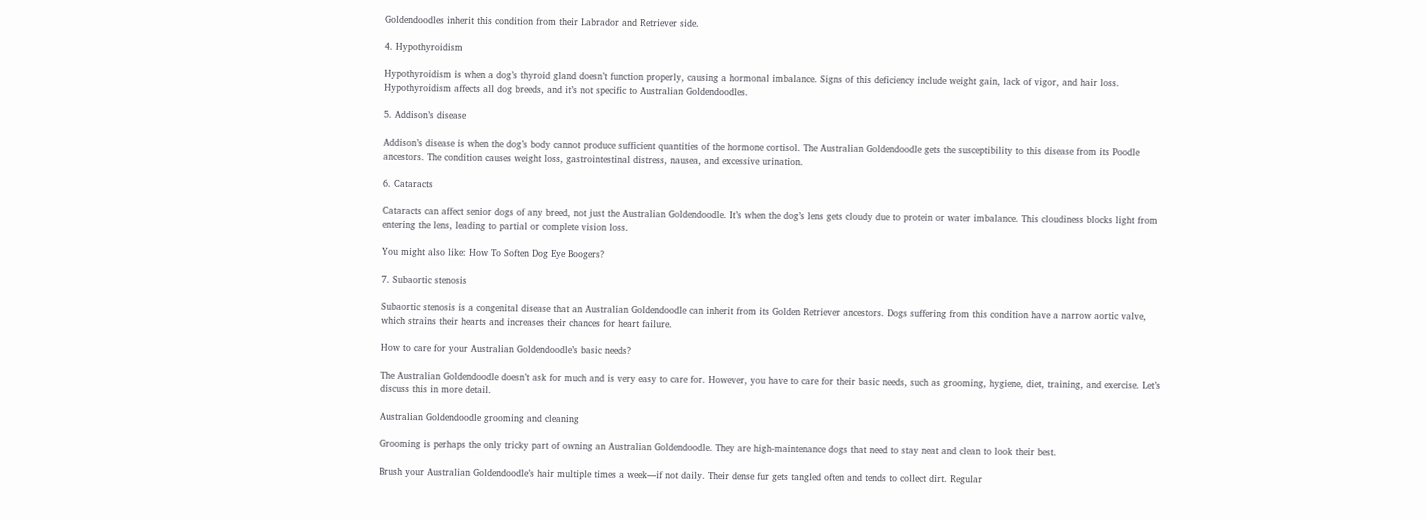Goldendoodles inherit this condition from their Labrador and Retriever side.

4. Hypothyroidism

Hypothyroidism is when a dog’s thyroid gland doesn’t function properly, causing a hormonal imbalance. Signs of this deficiency include weight gain, lack of vigor, and hair loss. Hypothyroidism affects all dog breeds, and it’s not specific to Australian Goldendoodles.

5. Addison’s disease

Addison’s disease is when the dog’s body cannot produce sufficient quantities of the hormone cortisol. The Australian Goldendoodle gets the susceptibility to this disease from its Poodle ancestors. The condition causes weight loss, gastrointestinal distress, nausea, and excessive urination.

6. Cataracts

Cataracts can affect senior dogs of any breed, not just the Australian Goldendoodle. It’s when the dog’s lens gets cloudy due to protein or water imbalance. This cloudiness blocks light from entering the lens, leading to partial or complete vision loss.

You might also like: How To Soften Dog Eye Boogers?

7. Subaortic stenosis

Subaortic stenosis is a congenital disease that an Australian Goldendoodle can inherit from its Golden Retriever ancestors. Dogs suffering from this condition have a narrow aortic valve, which strains their hearts and increases their chances for heart failure.

How to care for your Australian Goldendoodle’s basic needs?

The Australian Goldendoodle doesn’t ask for much and is very easy to care for. However, you have to care for their basic needs, such as grooming, hygiene, diet, training, and exercise. Let’s discuss this in more detail.

Australian Goldendoodle grooming and cleaning

Grooming is perhaps the only tricky part of owning an Australian Goldendoodle. They are high-maintenance dogs that need to stay neat and clean to look their best.

Brush your Australian Goldendoodle’s hair multiple times a week—if not daily. Their dense fur gets tangled often and tends to collect dirt. Regular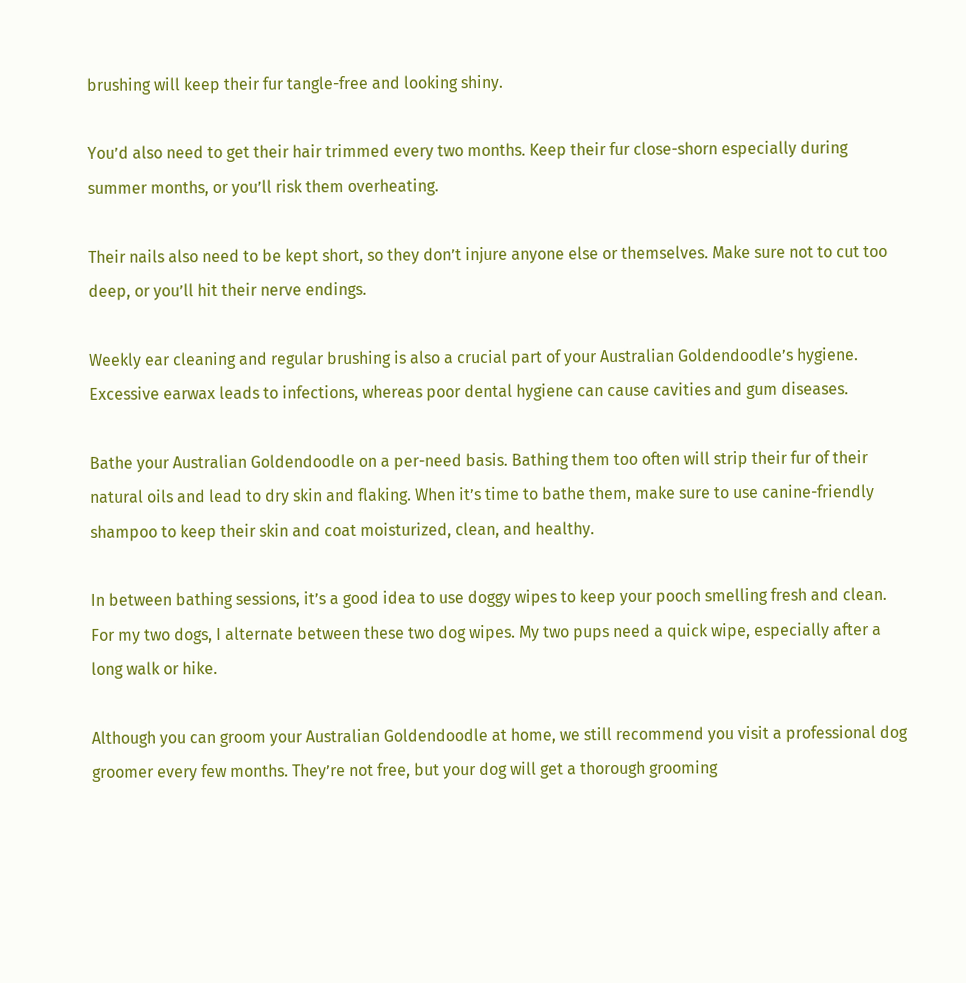brushing will keep their fur tangle-free and looking shiny.

You’d also need to get their hair trimmed every two months. Keep their fur close-shorn especially during summer months, or you’ll risk them overheating.

Their nails also need to be kept short, so they don’t injure anyone else or themselves. Make sure not to cut too deep, or you’ll hit their nerve endings.

Weekly ear cleaning and regular brushing is also a crucial part of your Australian Goldendoodle’s hygiene. Excessive earwax leads to infections, whereas poor dental hygiene can cause cavities and gum diseases.

Bathe your Australian Goldendoodle on a per-need basis. Bathing them too often will strip their fur of their natural oils and lead to dry skin and flaking. When it’s time to bathe them, make sure to use canine-friendly shampoo to keep their skin and coat moisturized, clean, and healthy.

In between bathing sessions, it’s a good idea to use doggy wipes to keep your pooch smelling fresh and clean. For my two dogs, I alternate between these two dog wipes. My two pups need a quick wipe, especially after a long walk or hike.

Although you can groom your Australian Goldendoodle at home, we still recommend you visit a professional dog groomer every few months. They’re not free, but your dog will get a thorough grooming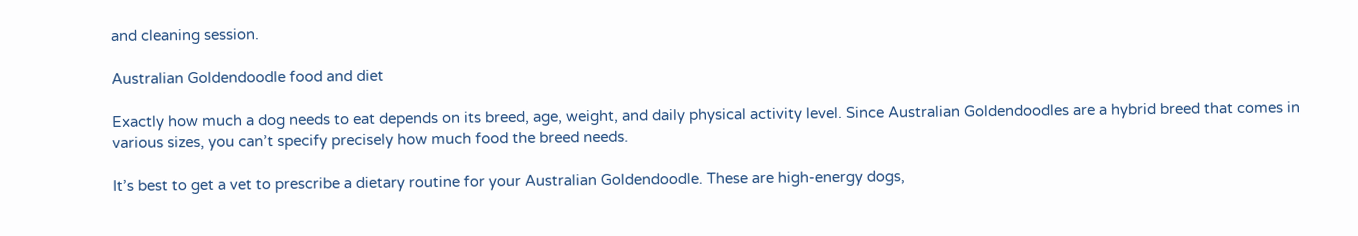and cleaning session.

Australian Goldendoodle food and diet

Exactly how much a dog needs to eat depends on its breed, age, weight, and daily physical activity level. Since Australian Goldendoodles are a hybrid breed that comes in various sizes, you can’t specify precisely how much food the breed needs.

It’s best to get a vet to prescribe a dietary routine for your Australian Goldendoodle. These are high-energy dogs,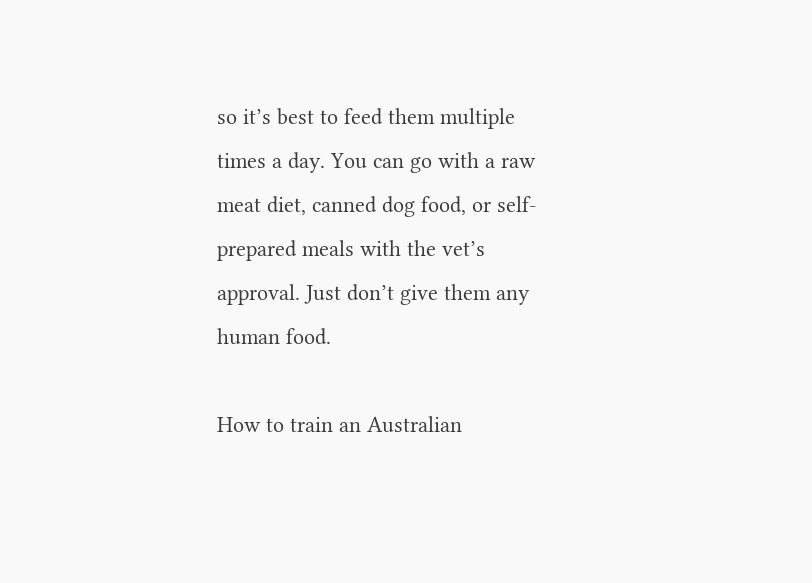so it’s best to feed them multiple times a day. You can go with a raw meat diet, canned dog food, or self-prepared meals with the vet’s approval. Just don’t give them any human food.

How to train an Australian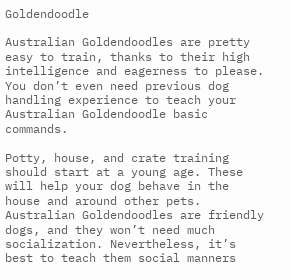Goldendoodle

Australian Goldendoodles are pretty easy to train, thanks to their high intelligence and eagerness to please. You don’t even need previous dog handling experience to teach your Australian Goldendoodle basic commands.

Potty, house, and crate training should start at a young age. These will help your dog behave in the house and around other pets. Australian Goldendoodles are friendly dogs, and they won’t need much socialization. Nevertheless, it’s best to teach them social manners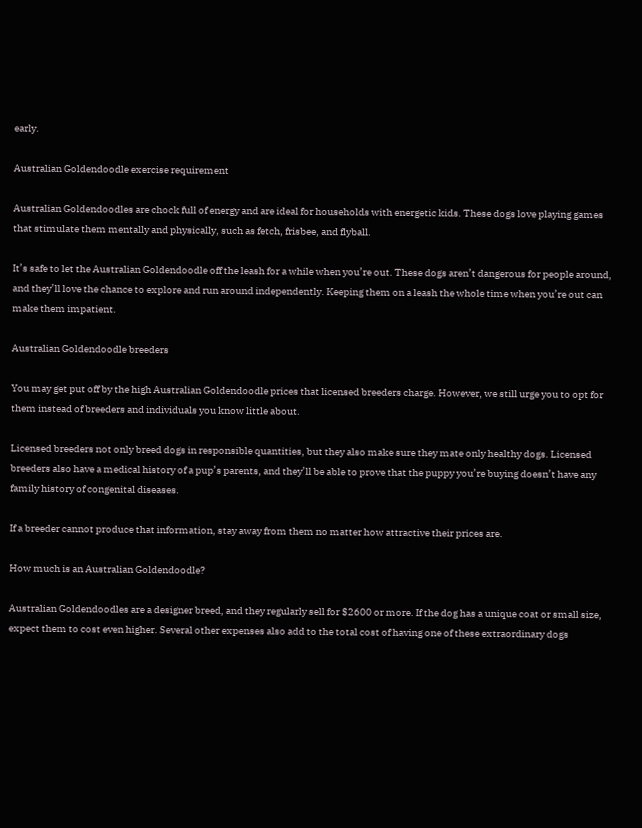early.

Australian Goldendoodle exercise requirement

Australian Goldendoodles are chock full of energy and are ideal for households with energetic kids. These dogs love playing games that stimulate them mentally and physically, such as fetch, frisbee, and flyball.

It’s safe to let the Australian Goldendoodle off the leash for a while when you’re out. These dogs aren’t dangerous for people around, and they’ll love the chance to explore and run around independently. Keeping them on a leash the whole time when you’re out can make them impatient.

Australian Goldendoodle breeders

You may get put off by the high Australian Goldendoodle prices that licensed breeders charge. However, we still urge you to opt for them instead of breeders and individuals you know little about.

Licensed breeders not only breed dogs in responsible quantities, but they also make sure they mate only healthy dogs. Licensed breeders also have a medical history of a pup’s parents, and they’ll be able to prove that the puppy you’re buying doesn’t have any family history of congenital diseases.

If a breeder cannot produce that information, stay away from them no matter how attractive their prices are.

How much is an Australian Goldendoodle?

Australian Goldendoodles are a designer breed, and they regularly sell for $2600 or more. If the dog has a unique coat or small size, expect them to cost even higher. Several other expenses also add to the total cost of having one of these extraordinary dogs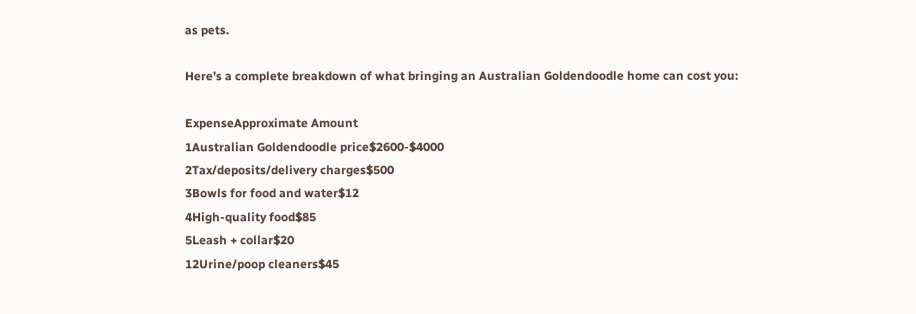as pets.

Here’s a complete breakdown of what bringing an Australian Goldendoodle home can cost you:

ExpenseApproximate Amount
1Australian Goldendoodle price$2600-$4000
2Tax/deposits/delivery charges$500
3Bowls for food and water$12
4High-quality food$85
5Leash + collar$20
12Urine/poop cleaners$45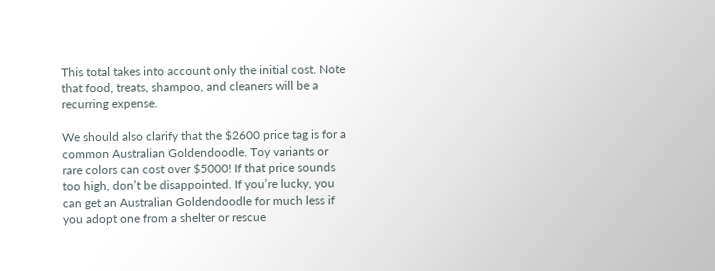This total takes into account only the initial cost. Note that food, treats, shampoo, and cleaners will be a recurring expense.

We should also clarify that the $2600 price tag is for a common Australian Goldendoodle. Toy variants or rare colors can cost over $5000! If that price sounds too high, don’t be disappointed. If you’re lucky, you can get an Australian Goldendoodle for much less if you adopt one from a shelter or rescue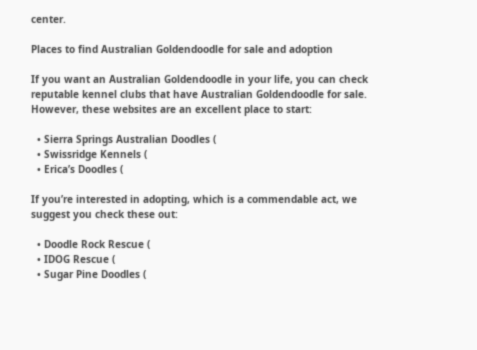center.

Places to find Australian Goldendoodle for sale and adoption

If you want an Australian Goldendoodle in your life, you can check reputable kennel clubs that have Australian Goldendoodle for sale. However, these websites are an excellent place to start:

  • Sierra Springs Australian Doodles (
  • Swissridge Kennels (
  • Erica’s Doodles (

If you’re interested in adopting, which is a commendable act, we suggest you check these out:

  • Doodle Rock Rescue (
  • IDOG Rescue (
  • Sugar Pine Doodles (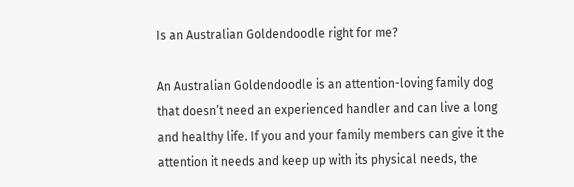Is an Australian Goldendoodle right for me?

An Australian Goldendoodle is an attention-loving family dog that doesn’t need an experienced handler and can live a long and healthy life. If you and your family members can give it the attention it needs and keep up with its physical needs, the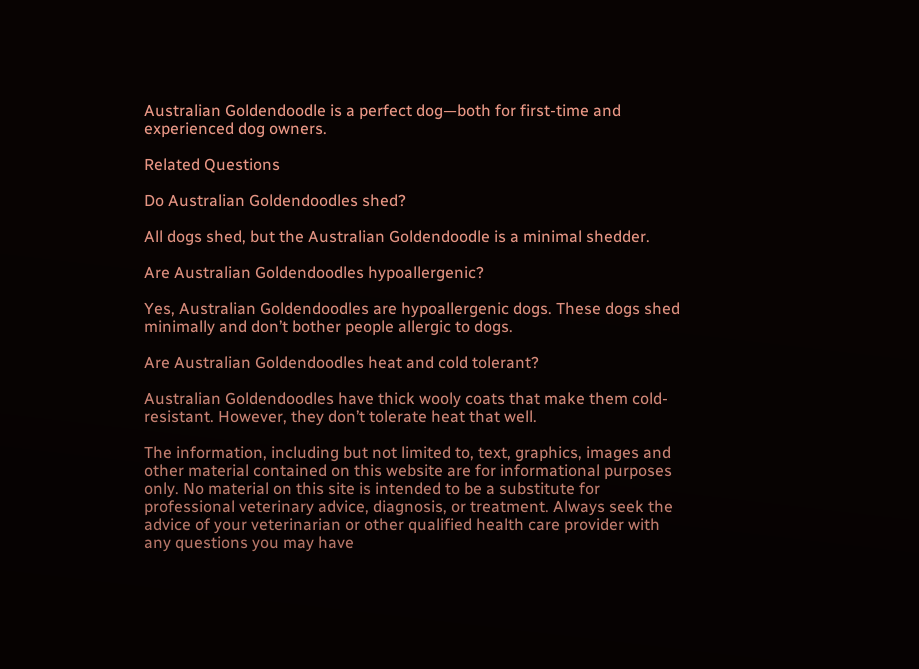Australian Goldendoodle is a perfect dog—both for first-time and experienced dog owners.

Related Questions

Do Australian Goldendoodles shed?

All dogs shed, but the Australian Goldendoodle is a minimal shedder.

Are Australian Goldendoodles hypoallergenic?

Yes, Australian Goldendoodles are hypoallergenic dogs. These dogs shed minimally and don’t bother people allergic to dogs.

Are Australian Goldendoodles heat and cold tolerant?

Australian Goldendoodles have thick wooly coats that make them cold-resistant. However, they don’t tolerate heat that well.

The information, including but not limited to, text, graphics, images and other material contained on this website are for informational purposes only. No material on this site is intended to be a substitute for professional veterinary advice, diagnosis, or treatment. Always seek the advice of your veterinarian or other qualified health care provider with any questions you may have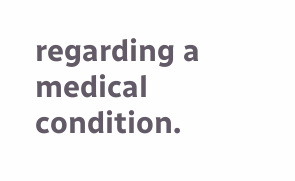regarding a medical condition.